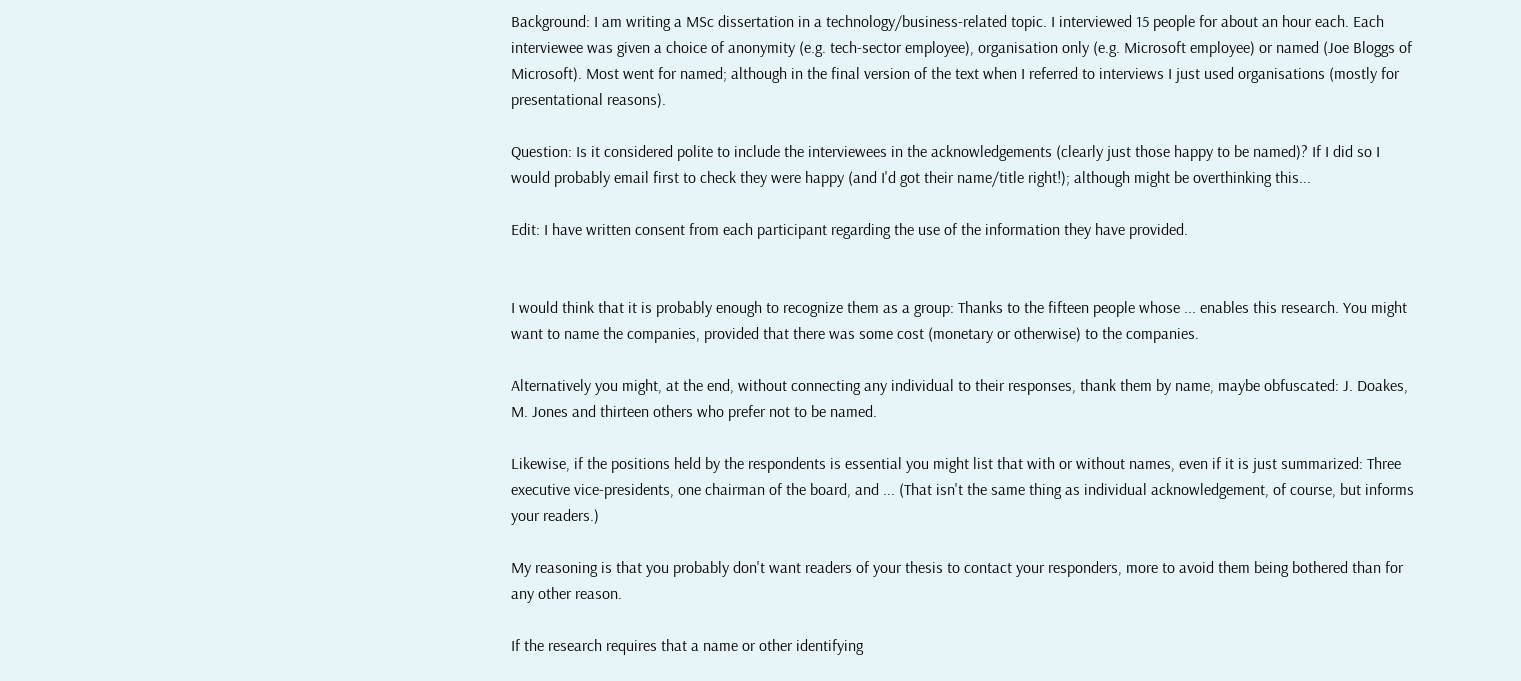Background: I am writing a MSc dissertation in a technology/business-related topic. I interviewed 15 people for about an hour each. Each interviewee was given a choice of anonymity (e.g. tech-sector employee), organisation only (e.g. Microsoft employee) or named (Joe Bloggs of Microsoft). Most went for named; although in the final version of the text when I referred to interviews I just used organisations (mostly for presentational reasons).

Question: Is it considered polite to include the interviewees in the acknowledgements (clearly just those happy to be named)? If I did so I would probably email first to check they were happy (and I'd got their name/title right!); although might be overthinking this...

Edit: I have written consent from each participant regarding the use of the information they have provided.


I would think that it is probably enough to recognize them as a group: Thanks to the fifteen people whose ... enables this research. You might want to name the companies, provided that there was some cost (monetary or otherwise) to the companies.

Alternatively you might, at the end, without connecting any individual to their responses, thank them by name, maybe obfuscated: J. Doakes, M. Jones and thirteen others who prefer not to be named.

Likewise, if the positions held by the respondents is essential you might list that with or without names, even if it is just summarized: Three executive vice-presidents, one chairman of the board, and ... (That isn't the same thing as individual acknowledgement, of course, but informs your readers.)

My reasoning is that you probably don't want readers of your thesis to contact your responders, more to avoid them being bothered than for any other reason.

If the research requires that a name or other identifying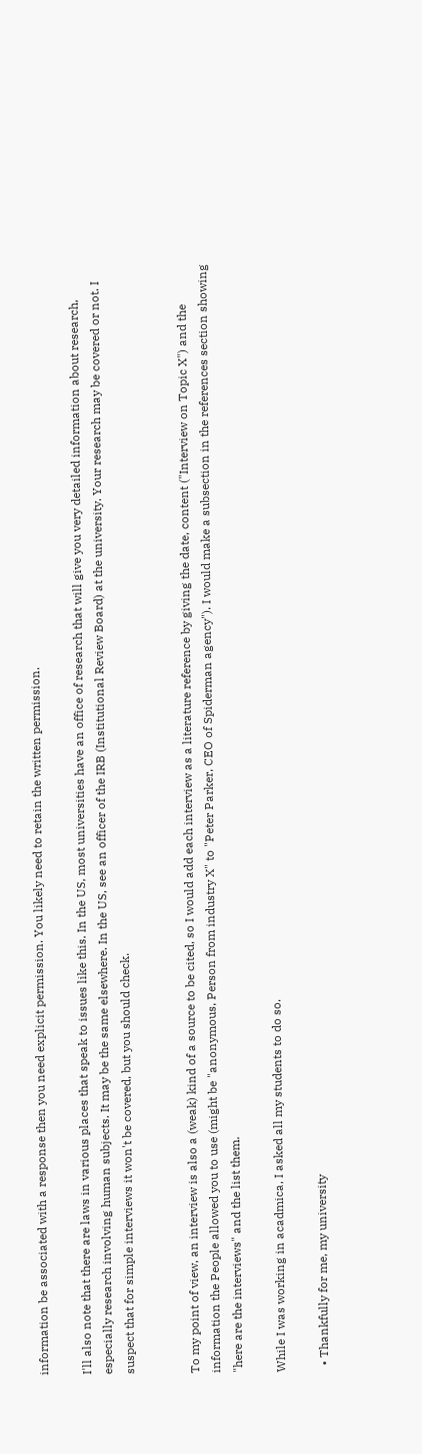information be associated with a response then you need explicit permission. You likely need to retain the written permission.

I'll also note that there are laws in various places that speak to issues like this. In the US, most universities have an office of research that will give you very detailed information about research, especially research involving human subjects. It may be the same elsewhere. In the US, see an officer of the IRB (Institutional Review Board) at the university. Your research may be covered or not. I suspect that for simple interviews it won't be covered, but you should check.


To my point of view, an interview is also a (weak) kind of a source to be cited, so I would add each interview as a literature reference by giving the date, content ("Interview on Topic X") and the information the People allowed you to use (might be "anonymous, Person from industry X" to "Peter Parker, CEO of Spiderman agency"). I would make a subsection in the references section showing "here are the interviews" and the list them.

While I was working in acadmica, I asked all my students to do so.

  • Thankfully for me, my university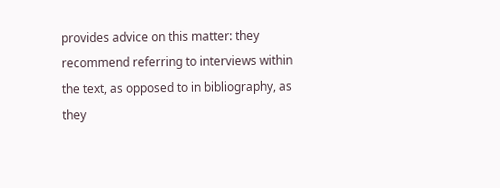provides advice on this matter: they recommend referring to interviews within the text, as opposed to in bibliography, as they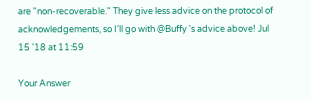are "non-recoverable." They give less advice on the protocol of acknowledgements, so I'll go with @Buffy 's advice above! Jul 15 '18 at 11:59

Your Answer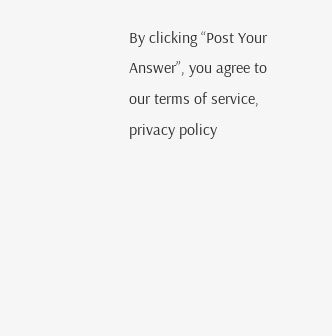By clicking “Post Your Answer”, you agree to our terms of service, privacy policy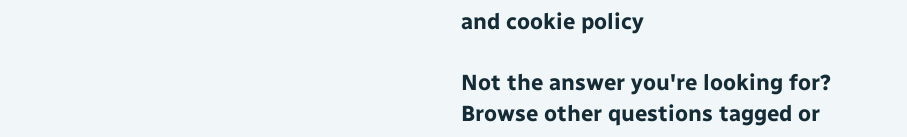and cookie policy

Not the answer you're looking for? Browse other questions tagged or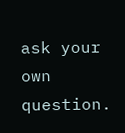ask your own question.